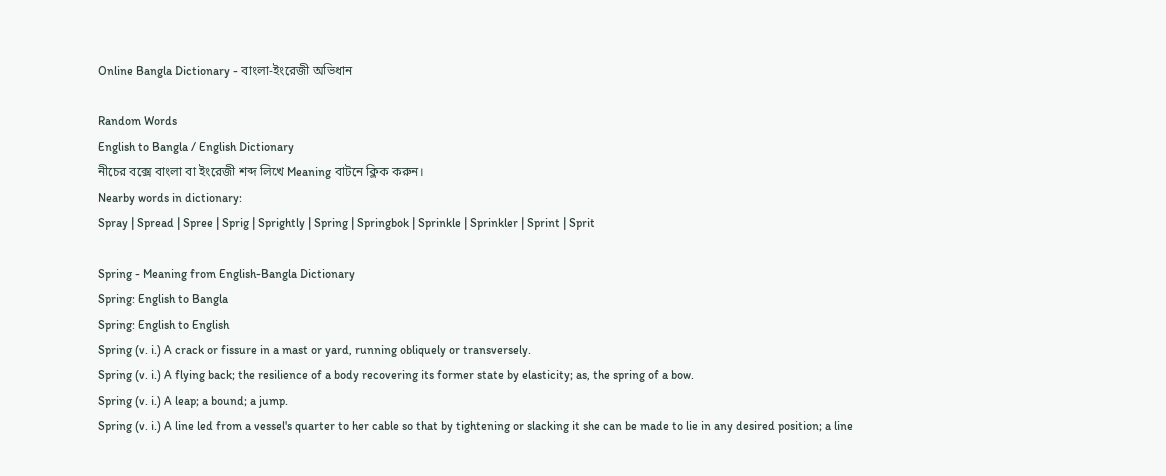Online Bangla Dictionary - বাংলা-ইংরেজী অভিধান

Random Words
English to Bangla / English Dictionary
নীচের বক্সে বাংলা বা ইংরেজী শব্দ লিখে Meaning বাটনে ক্লিক করুন।
Nearby words in dictionary:
Spray | Spread | Spree | Sprig | Sprightly | Spring | Springbok | Sprinkle | Sprinkler | Sprint | Sprit

Spring - Meaning from English-Bangla Dictionary
Spring: English to Bangla
Spring: English to English
Spring (v. i.) A crack or fissure in a mast or yard, running obliquely or transversely.
Spring (v. i.) A flying back; the resilience of a body recovering its former state by elasticity; as, the spring of a bow.
Spring (v. i.) A leap; a bound; a jump.
Spring (v. i.) A line led from a vessel's quarter to her cable so that by tightening or slacking it she can be made to lie in any desired position; a line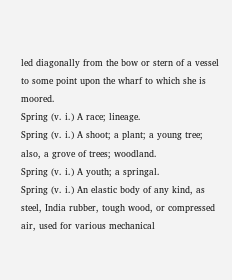led diagonally from the bow or stern of a vessel to some point upon the wharf to which she is moored.
Spring (v. i.) A race; lineage.
Spring (v. i.) A shoot; a plant; a young tree; also, a grove of trees; woodland.
Spring (v. i.) A youth; a springal.
Spring (v. i.) An elastic body of any kind, as steel, India rubber, tough wood, or compressed air, used for various mechanical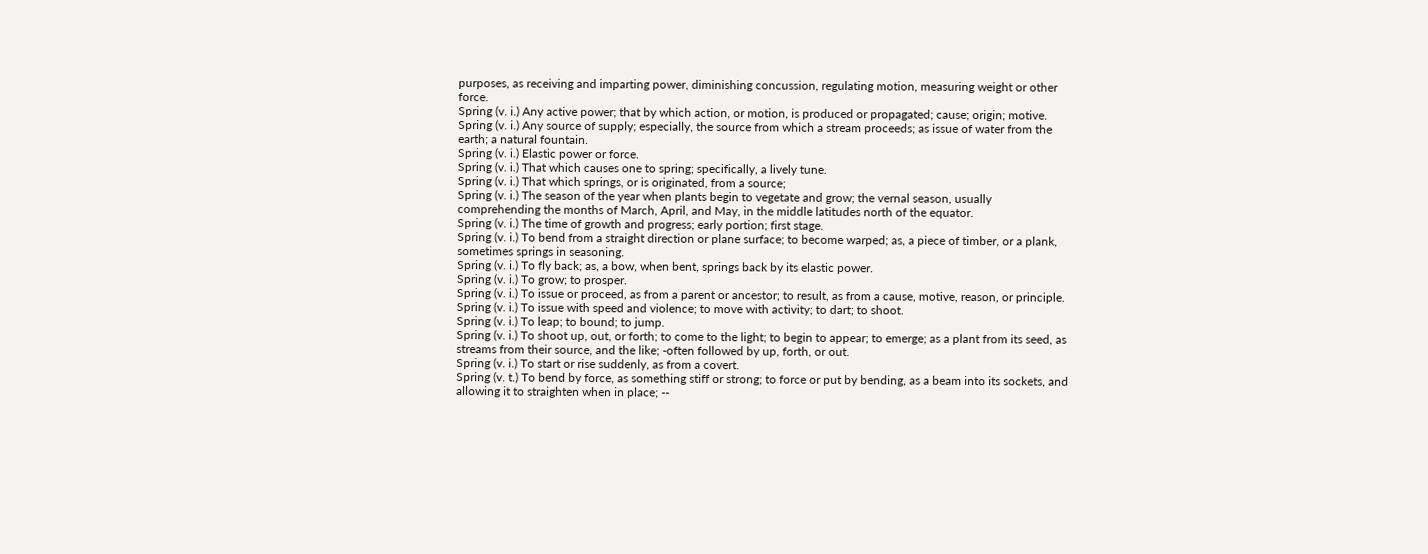purposes, as receiving and imparting power, diminishing concussion, regulating motion, measuring weight or other force.
Spring (v. i.) Any active power; that by which action, or motion, is produced or propagated; cause; origin; motive.
Spring (v. i.) Any source of supply; especially, the source from which a stream proceeds; as issue of water from the earth; a natural fountain.
Spring (v. i.) Elastic power or force.
Spring (v. i.) That which causes one to spring; specifically, a lively tune.
Spring (v. i.) That which springs, or is originated, from a source;
Spring (v. i.) The season of the year when plants begin to vegetate and grow; the vernal season, usually comprehending the months of March, April, and May, in the middle latitudes north of the equator.
Spring (v. i.) The time of growth and progress; early portion; first stage.
Spring (v. i.) To bend from a straight direction or plane surface; to become warped; as, a piece of timber, or a plank, sometimes springs in seasoning.
Spring (v. i.) To fly back; as, a bow, when bent, springs back by its elastic power.
Spring (v. i.) To grow; to prosper.
Spring (v. i.) To issue or proceed, as from a parent or ancestor; to result, as from a cause, motive, reason, or principle.
Spring (v. i.) To issue with speed and violence; to move with activity; to dart; to shoot.
Spring (v. i.) To leap; to bound; to jump.
Spring (v. i.) To shoot up, out, or forth; to come to the light; to begin to appear; to emerge; as a plant from its seed, as streams from their source, and the like; -often followed by up, forth, or out.
Spring (v. i.) To start or rise suddenly, as from a covert.
Spring (v. t.) To bend by force, as something stiff or strong; to force or put by bending, as a beam into its sockets, and allowing it to straighten when in place; --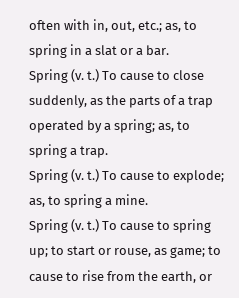often with in, out, etc.; as, to spring in a slat or a bar.
Spring (v. t.) To cause to close suddenly, as the parts of a trap operated by a spring; as, to spring a trap.
Spring (v. t.) To cause to explode; as, to spring a mine.
Spring (v. t.) To cause to spring up; to start or rouse, as game; to cause to rise from the earth, or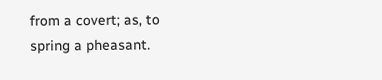from a covert; as, to spring a pheasant.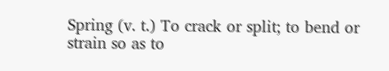Spring (v. t.) To crack or split; to bend or strain so as to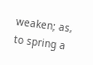weaken; as, to spring a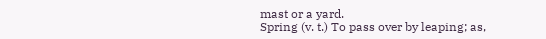mast or a yard.
Spring (v. t.) To pass over by leaping; as,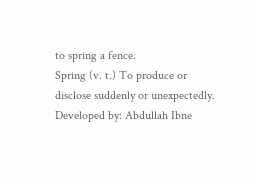to spring a fence.
Spring (v. t.) To produce or disclose suddenly or unexpectedly.
Developed by: Abdullah Ibne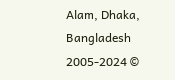Alam, Dhaka, Bangladesh
2005-2024 ©